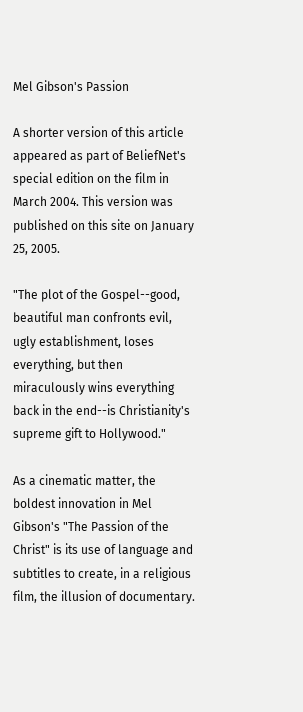Mel Gibson's Passion

A shorter version of this article appeared as part of BeliefNet's special edition on the film in March 2004. This version was published on this site on January 25, 2005.

"The plot of the Gospel--good, beautiful man confronts evil, ugly establishment, loses everything, but then miraculously wins everything back in the end--is Christianity's supreme gift to Hollywood."

As a cinematic matter, the boldest innovation in Mel Gibson's "The Passion of the Christ" is its use of language and subtitles to create, in a religious film, the illusion of documentary.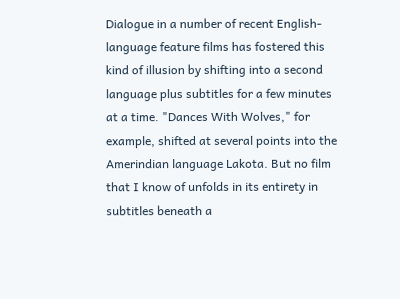Dialogue in a number of recent English-language feature films has fostered this kind of illusion by shifting into a second language plus subtitles for a few minutes at a time. "Dances With Wolves," for example, shifted at several points into the Amerindian language Lakota. But no film that I know of unfolds in its entirety in subtitles beneath a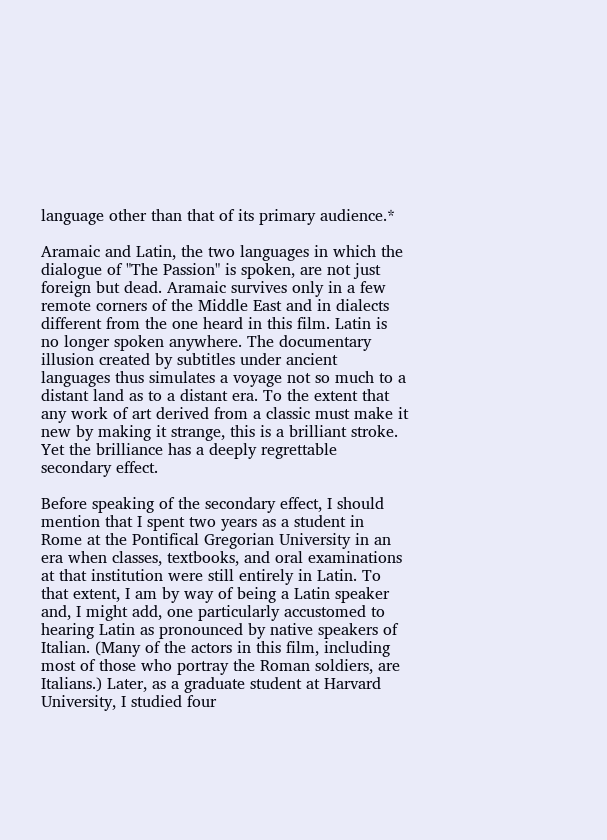language other than that of its primary audience.*

Aramaic and Latin, the two languages in which the dialogue of "The Passion" is spoken, are not just foreign but dead. Aramaic survives only in a few remote corners of the Middle East and in dialects different from the one heard in this film. Latin is no longer spoken anywhere. The documentary illusion created by subtitles under ancient languages thus simulates a voyage not so much to a distant land as to a distant era. To the extent that any work of art derived from a classic must make it new by making it strange, this is a brilliant stroke. Yet the brilliance has a deeply regrettable secondary effect.

Before speaking of the secondary effect, I should mention that I spent two years as a student in Rome at the Pontifical Gregorian University in an era when classes, textbooks, and oral examinations at that institution were still entirely in Latin. To that extent, I am by way of being a Latin speaker and, I might add, one particularly accustomed to hearing Latin as pronounced by native speakers of Italian. (Many of the actors in this film, including most of those who portray the Roman soldiers, are Italians.) Later, as a graduate student at Harvard University, I studied four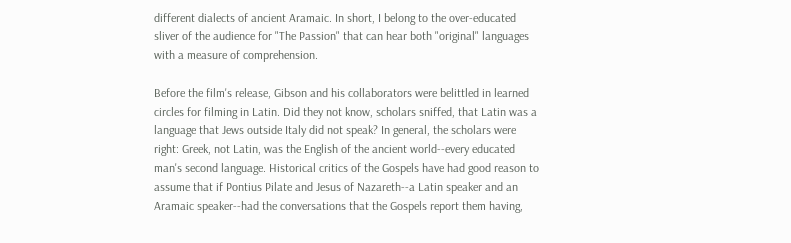different dialects of ancient Aramaic. In short, I belong to the over-educated sliver of the audience for "The Passion" that can hear both "original" languages with a measure of comprehension.

Before the film's release, Gibson and his collaborators were belittled in learned circles for filming in Latin. Did they not know, scholars sniffed, that Latin was a language that Jews outside Italy did not speak? In general, the scholars were right: Greek, not Latin, was the English of the ancient world--every educated man's second language. Historical critics of the Gospels have had good reason to assume that if Pontius Pilate and Jesus of Nazareth--a Latin speaker and an Aramaic speaker--had the conversations that the Gospels report them having,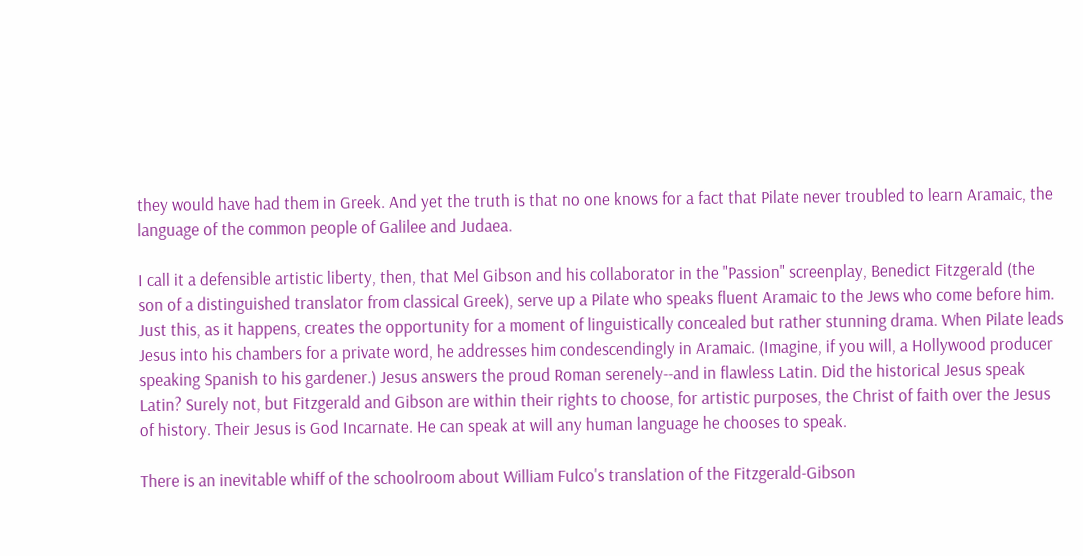they would have had them in Greek. And yet the truth is that no one knows for a fact that Pilate never troubled to learn Aramaic, the language of the common people of Galilee and Judaea.

I call it a defensible artistic liberty, then, that Mel Gibson and his collaborator in the "Passion" screenplay, Benedict Fitzgerald (the son of a distinguished translator from classical Greek), serve up a Pilate who speaks fluent Aramaic to the Jews who come before him. Just this, as it happens, creates the opportunity for a moment of linguistically concealed but rather stunning drama. When Pilate leads Jesus into his chambers for a private word, he addresses him condescendingly in Aramaic. (Imagine, if you will, a Hollywood producer speaking Spanish to his gardener.) Jesus answers the proud Roman serenely--and in flawless Latin. Did the historical Jesus speak Latin? Surely not, but Fitzgerald and Gibson are within their rights to choose, for artistic purposes, the Christ of faith over the Jesus of history. Their Jesus is God Incarnate. He can speak at will any human language he chooses to speak.

There is an inevitable whiff of the schoolroom about William Fulco's translation of the Fitzgerald-Gibson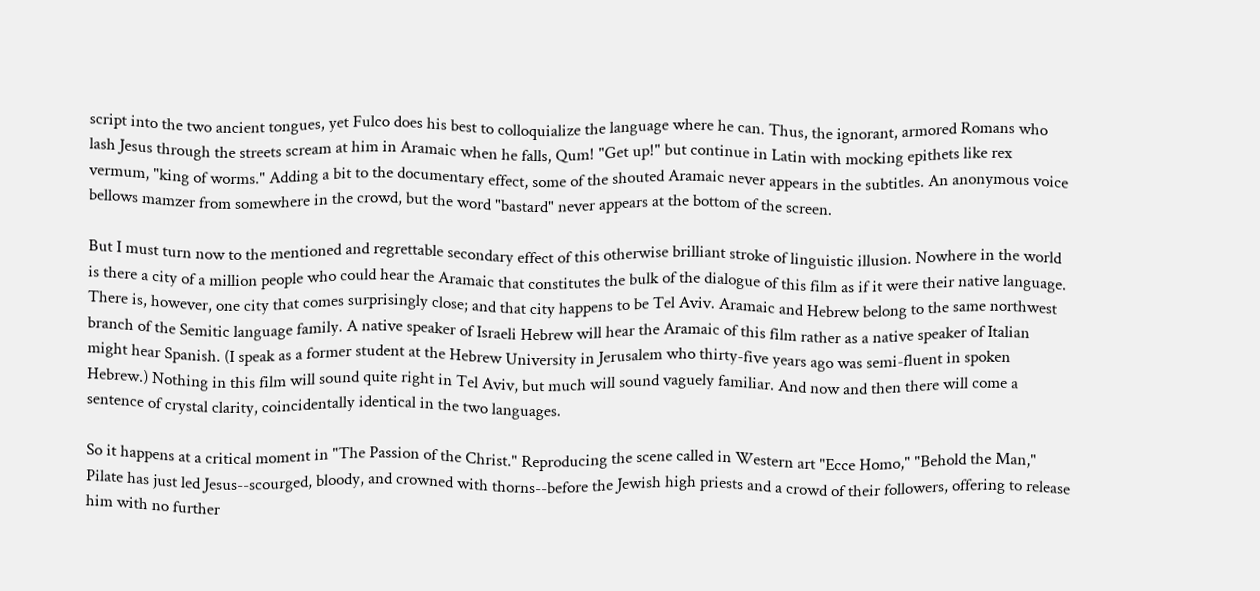script into the two ancient tongues, yet Fulco does his best to colloquialize the language where he can. Thus, the ignorant, armored Romans who lash Jesus through the streets scream at him in Aramaic when he falls, Qum! "Get up!" but continue in Latin with mocking epithets like rex vermum, "king of worms." Adding a bit to the documentary effect, some of the shouted Aramaic never appears in the subtitles. An anonymous voice bellows mamzer from somewhere in the crowd, but the word "bastard" never appears at the bottom of the screen.

But I must turn now to the mentioned and regrettable secondary effect of this otherwise brilliant stroke of linguistic illusion. Nowhere in the world is there a city of a million people who could hear the Aramaic that constitutes the bulk of the dialogue of this film as if it were their native language. There is, however, one city that comes surprisingly close; and that city happens to be Tel Aviv. Aramaic and Hebrew belong to the same northwest branch of the Semitic language family. A native speaker of Israeli Hebrew will hear the Aramaic of this film rather as a native speaker of Italian might hear Spanish. (I speak as a former student at the Hebrew University in Jerusalem who thirty-five years ago was semi-fluent in spoken Hebrew.) Nothing in this film will sound quite right in Tel Aviv, but much will sound vaguely familiar. And now and then there will come a sentence of crystal clarity, coincidentally identical in the two languages.

So it happens at a critical moment in "The Passion of the Christ." Reproducing the scene called in Western art "Ecce Homo," "Behold the Man," Pilate has just led Jesus--scourged, bloody, and crowned with thorns--before the Jewish high priests and a crowd of their followers, offering to release him with no further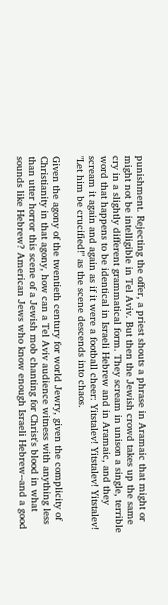punishment. Rejecting the offer, a priest shouts a phrase in Aramaic that might or might not be intelligible in Tel Aviv. But then the Jewish crowd takes up the same cry in a slightly different grammatical form. They scream in unison a single, terrible word that happens to be identical in Israeli Hebrew and in Aramaic, and they scream it again and again as if it were a football cheer: Yitstalev! Yitstalev! Yitstalev! "Let him be crucified!" as the scene descends into chaos.

Given the agony of the twentieth century for world Jewry, given the complicity of Christianity in that agony, how can a Tel Aviv audience witness with anything less than utter horror this scene of a Jewish mob chanting for Christ's blood in what sounds like Hebrew? American Jews who know enough Israeli Hebrew--and a good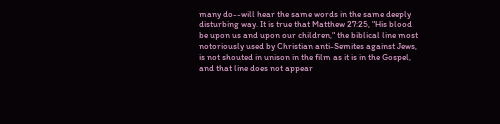many do--will hear the same words in the same deeply disturbing way. It is true that Matthew 27:25, "His blood be upon us and upon our children," the biblical line most notoriously used by Christian anti-Semites against Jews, is not shouted in unison in the film as it is in the Gospel, and that line does not appear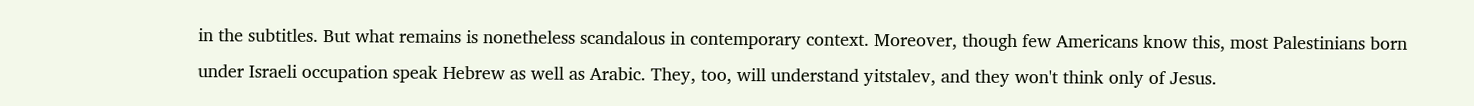in the subtitles. But what remains is nonetheless scandalous in contemporary context. Moreover, though few Americans know this, most Palestinians born under Israeli occupation speak Hebrew as well as Arabic. They, too, will understand yitstalev, and they won't think only of Jesus.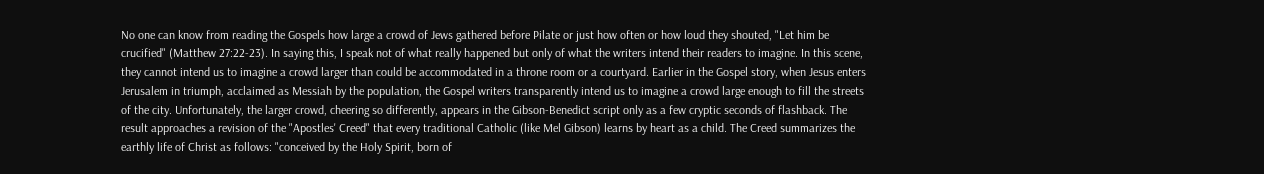No one can know from reading the Gospels how large a crowd of Jews gathered before Pilate or just how often or how loud they shouted, "Let him be crucified" (Matthew 27:22-23). In saying this, I speak not of what really happened but only of what the writers intend their readers to imagine. In this scene, they cannot intend us to imagine a crowd larger than could be accommodated in a throne room or a courtyard. Earlier in the Gospel story, when Jesus enters Jerusalem in triumph, acclaimed as Messiah by the population, the Gospel writers transparently intend us to imagine a crowd large enough to fill the streets of the city. Unfortunately, the larger crowd, cheering so differently, appears in the Gibson-Benedict script only as a few cryptic seconds of flashback. The result approaches a revision of the "Apostles' Creed" that every traditional Catholic (like Mel Gibson) learns by heart as a child. The Creed summarizes the earthly life of Christ as follows: "conceived by the Holy Spirit, born of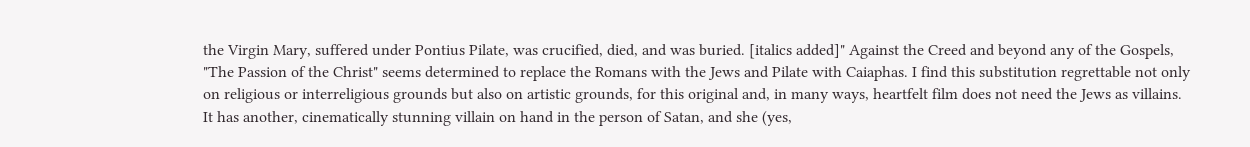the Virgin Mary, suffered under Pontius Pilate, was crucified, died, and was buried. [italics added]" Against the Creed and beyond any of the Gospels, "The Passion of the Christ" seems determined to replace the Romans with the Jews and Pilate with Caiaphas. I find this substitution regrettable not only on religious or interreligious grounds but also on artistic grounds, for this original and, in many ways, heartfelt film does not need the Jews as villains. It has another, cinematically stunning villain on hand in the person of Satan, and she (yes,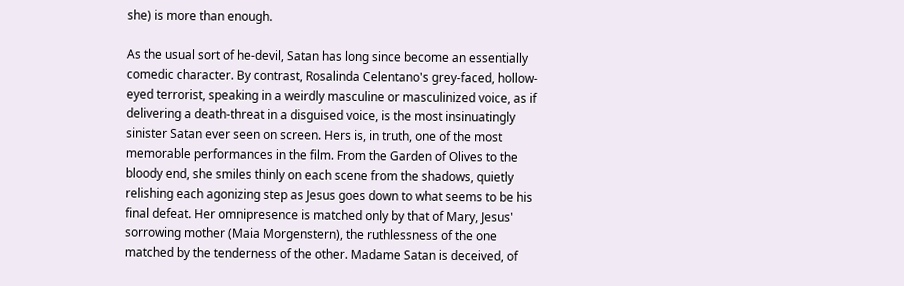she) is more than enough.

As the usual sort of he-devil, Satan has long since become an essentially comedic character. By contrast, Rosalinda Celentano's grey-faced, hollow-eyed terrorist, speaking in a weirdly masculine or masculinized voice, as if delivering a death-threat in a disguised voice, is the most insinuatingly sinister Satan ever seen on screen. Hers is, in truth, one of the most memorable performances in the film. From the Garden of Olives to the bloody end, she smiles thinly on each scene from the shadows, quietly relishing each agonizing step as Jesus goes down to what seems to be his final defeat. Her omnipresence is matched only by that of Mary, Jesus' sorrowing mother (Maia Morgenstern), the ruthlessness of the one matched by the tenderness of the other. Madame Satan is deceived, of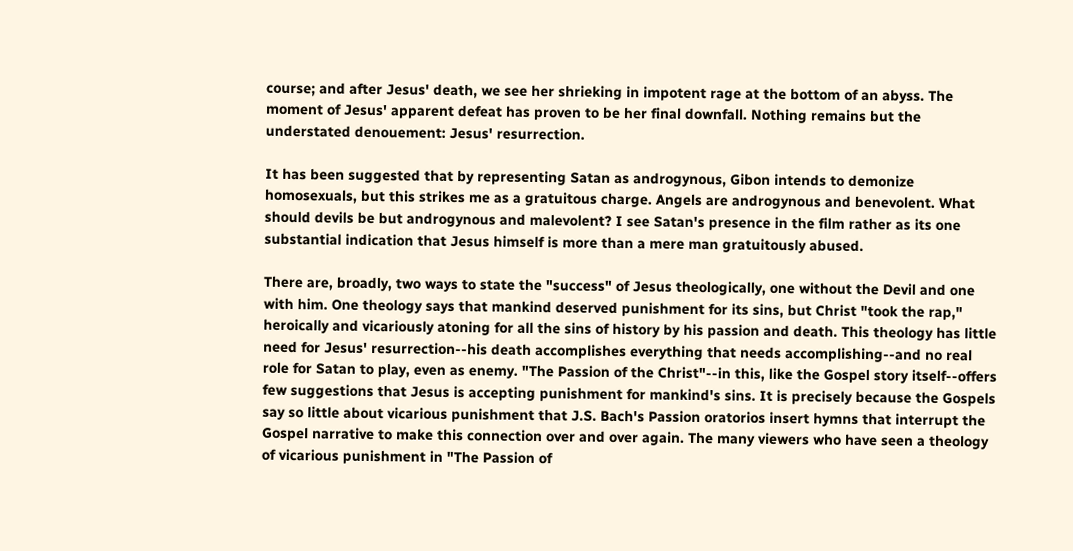course; and after Jesus' death, we see her shrieking in impotent rage at the bottom of an abyss. The moment of Jesus' apparent defeat has proven to be her final downfall. Nothing remains but the understated denouement: Jesus' resurrection.

It has been suggested that by representing Satan as androgynous, Gibon intends to demonize homosexuals, but this strikes me as a gratuitous charge. Angels are androgynous and benevolent. What should devils be but androgynous and malevolent? I see Satan's presence in the film rather as its one substantial indication that Jesus himself is more than a mere man gratuitously abused.

There are, broadly, two ways to state the "success" of Jesus theologically, one without the Devil and one with him. One theology says that mankind deserved punishment for its sins, but Christ "took the rap," heroically and vicariously atoning for all the sins of history by his passion and death. This theology has little need for Jesus' resurrection--his death accomplishes everything that needs accomplishing--and no real role for Satan to play, even as enemy. "The Passion of the Christ"--in this, like the Gospel story itself--offers few suggestions that Jesus is accepting punishment for mankind's sins. It is precisely because the Gospels say so little about vicarious punishment that J.S. Bach's Passion oratorios insert hymns that interrupt the Gospel narrative to make this connection over and over again. The many viewers who have seen a theology of vicarious punishment in "The Passion of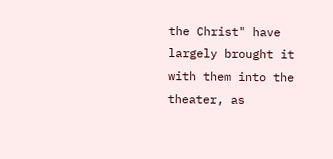the Christ" have largely brought it with them into the theater, as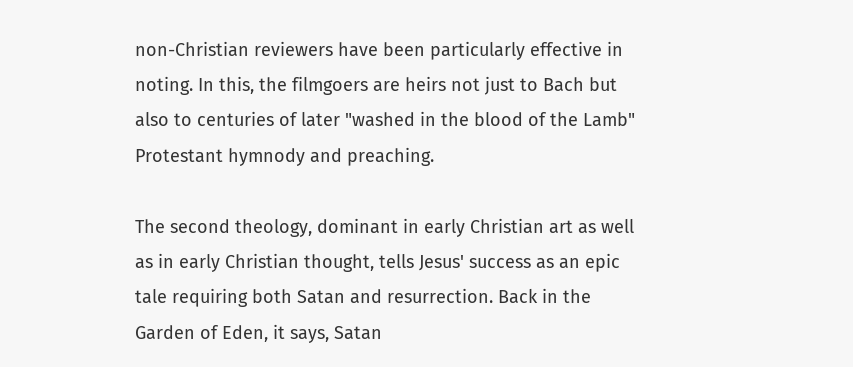non-Christian reviewers have been particularly effective in noting. In this, the filmgoers are heirs not just to Bach but also to centuries of later "washed in the blood of the Lamb" Protestant hymnody and preaching.

The second theology, dominant in early Christian art as well as in early Christian thought, tells Jesus' success as an epic tale requiring both Satan and resurrection. Back in the Garden of Eden, it says, Satan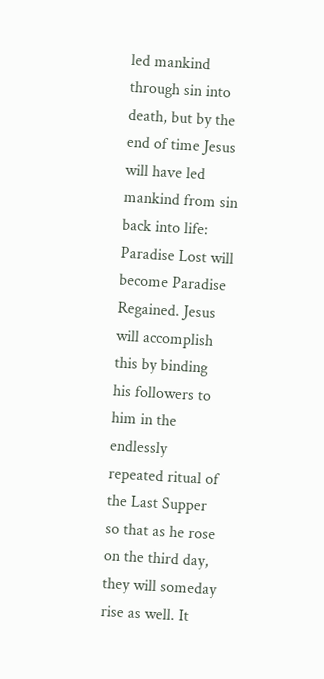led mankind through sin into death, but by the end of time Jesus will have led mankind from sin back into life: Paradise Lost will become Paradise Regained. Jesus will accomplish this by binding his followers to him in the endlessly repeated ritual of the Last Supper so that as he rose on the third day, they will someday rise as well. It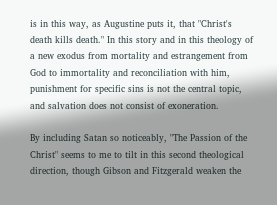is in this way, as Augustine puts it, that "Christ's death kills death." In this story and in this theology of a new exodus from mortality and estrangement from God to immortality and reconciliation with him, punishment for specific sins is not the central topic, and salvation does not consist of exoneration.

By including Satan so noticeably, "The Passion of the Christ" seems to me to tilt in this second theological direction, though Gibson and Fitzgerald weaken the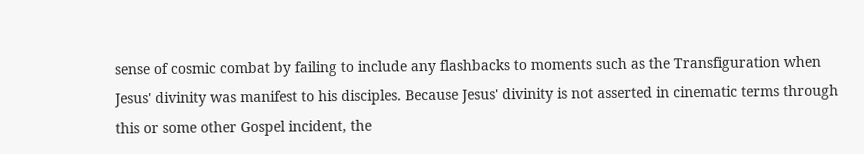sense of cosmic combat by failing to include any flashbacks to moments such as the Transfiguration when Jesus' divinity was manifest to his disciples. Because Jesus' divinity is not asserted in cinematic terms through this or some other Gospel incident, the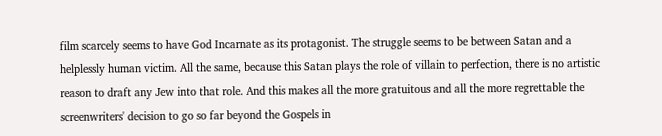film scarcely seems to have God Incarnate as its protagonist. The struggle seems to be between Satan and a helplessly human victim. All the same, because this Satan plays the role of villain to perfection, there is no artistic reason to draft any Jew into that role. And this makes all the more gratuitous and all the more regrettable the screenwriters' decision to go so far beyond the Gospels in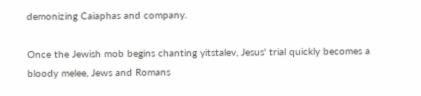demonizing Caiaphas and company.

Once the Jewish mob begins chanting yitstalev, Jesus' trial quickly becomes a bloody melee, Jews and Romans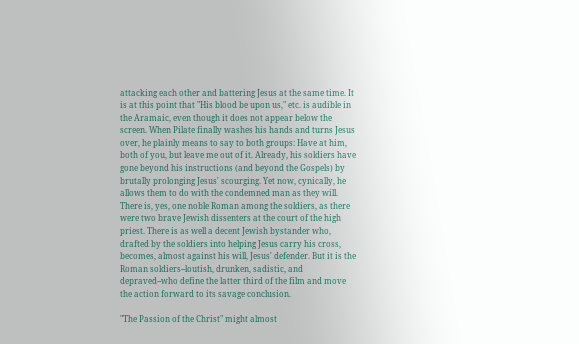attacking each other and battering Jesus at the same time. It is at this point that "His blood be upon us," etc. is audible in the Aramaic, even though it does not appear below the screen. When Pilate finally washes his hands and turns Jesus over, he plainly means to say to both groups: Have at him, both of you, but leave me out of it. Already, his soldiers have gone beyond his instructions (and beyond the Gospels) by brutally prolonging Jesus' scourging. Yet now, cynically, he allows them to do with the condemned man as they will. There is, yes, one noble Roman among the soldiers, as there were two brave Jewish dissenters at the court of the high priest. There is as well a decent Jewish bystander who, drafted by the soldiers into helping Jesus carry his cross, becomes, almost against his will, Jesus' defender. But it is the Roman soldiers--loutish, drunken, sadistic, and depraved--who define the latter third of the film and move the action forward to its savage conclusion.

"The Passion of the Christ" might almost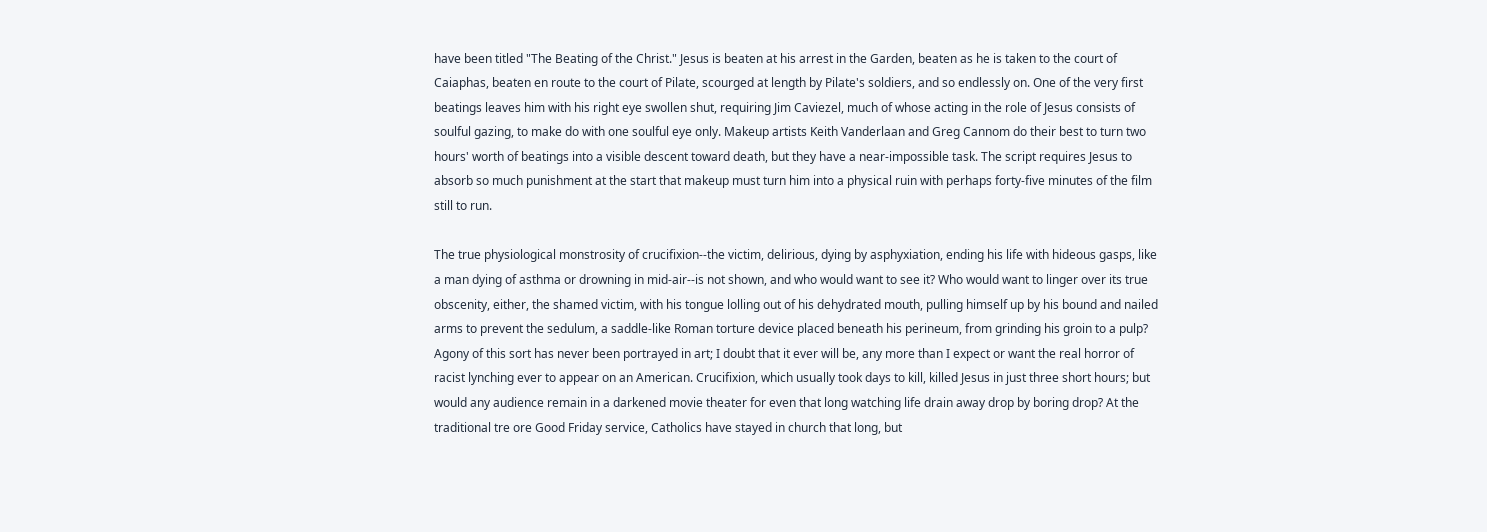have been titled "The Beating of the Christ." Jesus is beaten at his arrest in the Garden, beaten as he is taken to the court of Caiaphas, beaten en route to the court of Pilate, scourged at length by Pilate's soldiers, and so endlessly on. One of the very first beatings leaves him with his right eye swollen shut, requiring Jim Caviezel, much of whose acting in the role of Jesus consists of soulful gazing, to make do with one soulful eye only. Makeup artists Keith Vanderlaan and Greg Cannom do their best to turn two hours' worth of beatings into a visible descent toward death, but they have a near-impossible task. The script requires Jesus to absorb so much punishment at the start that makeup must turn him into a physical ruin with perhaps forty-five minutes of the film still to run.

The true physiological monstrosity of crucifixion--the victim, delirious, dying by asphyxiation, ending his life with hideous gasps, like a man dying of asthma or drowning in mid-air--is not shown, and who would want to see it? Who would want to linger over its true obscenity, either, the shamed victim, with his tongue lolling out of his dehydrated mouth, pulling himself up by his bound and nailed arms to prevent the sedulum, a saddle-like Roman torture device placed beneath his perineum, from grinding his groin to a pulp? Agony of this sort has never been portrayed in art; I doubt that it ever will be, any more than I expect or want the real horror of racist lynching ever to appear on an American. Crucifixion, which usually took days to kill, killed Jesus in just three short hours; but would any audience remain in a darkened movie theater for even that long watching life drain away drop by boring drop? At the traditional tre ore Good Friday service, Catholics have stayed in church that long, but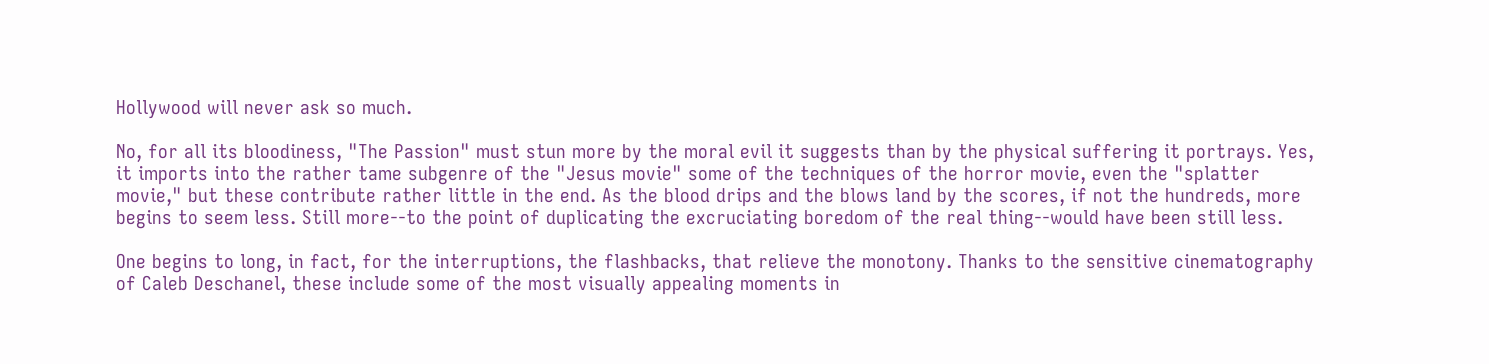Hollywood will never ask so much.

No, for all its bloodiness, "The Passion" must stun more by the moral evil it suggests than by the physical suffering it portrays. Yes, it imports into the rather tame subgenre of the "Jesus movie" some of the techniques of the horror movie, even the "splatter movie," but these contribute rather little in the end. As the blood drips and the blows land by the scores, if not the hundreds, more begins to seem less. Still more--to the point of duplicating the excruciating boredom of the real thing--would have been still less.

One begins to long, in fact, for the interruptions, the flashbacks, that relieve the monotony. Thanks to the sensitive cinematography of Caleb Deschanel, these include some of the most visually appealing moments in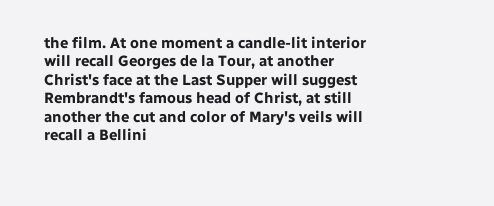the film. At one moment a candle-lit interior will recall Georges de la Tour, at another Christ's face at the Last Supper will suggest Rembrandt's famous head of Christ, at still another the cut and color of Mary's veils will recall a Bellini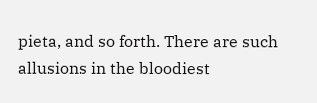pieta, and so forth. There are such allusions in the bloodiest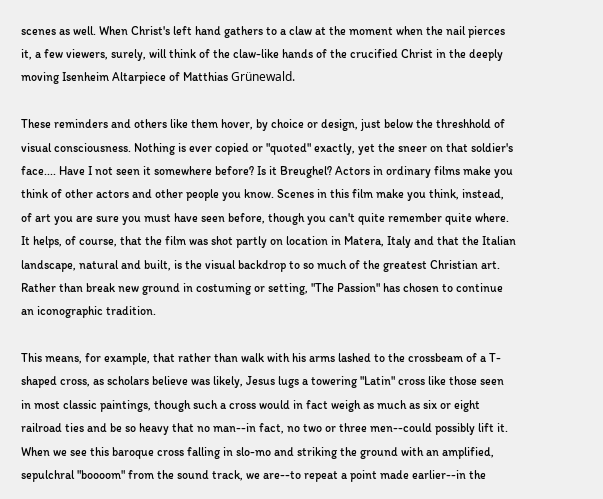scenes as well. When Christ's left hand gathers to a claw at the moment when the nail pierces it, a few viewers, surely, will think of the claw-like hands of the crucified Christ in the deeply moving Isenheim Altarpiece of Matthias Grünewald.

These reminders and others like them hover, by choice or design, just below the threshhold of visual consciousness. Nothing is ever copied or "quoted" exactly, yet the sneer on that soldier's face.... Have I not seen it somewhere before? Is it Breughel? Actors in ordinary films make you think of other actors and other people you know. Scenes in this film make you think, instead, of art you are sure you must have seen before, though you can't quite remember quite where. It helps, of course, that the film was shot partly on location in Matera, Italy and that the Italian landscape, natural and built, is the visual backdrop to so much of the greatest Christian art. Rather than break new ground in costuming or setting, "The Passion" has chosen to continue an iconographic tradition.

This means, for example, that rather than walk with his arms lashed to the crossbeam of a T-shaped cross, as scholars believe was likely, Jesus lugs a towering "Latin" cross like those seen in most classic paintings, though such a cross would in fact weigh as much as six or eight railroad ties and be so heavy that no man--in fact, no two or three men--could possibly lift it. When we see this baroque cross falling in slo-mo and striking the ground with an amplified, sepulchral "boooom" from the sound track, we are--to repeat a point made earlier--in the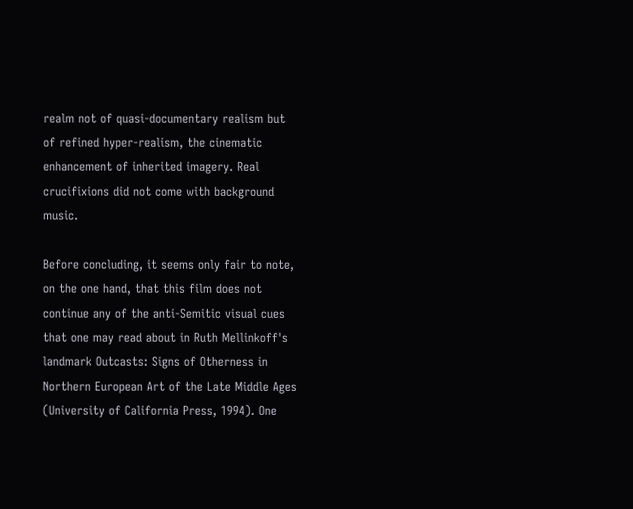realm not of quasi-documentary realism but of refined hyper-realism, the cinematic enhancement of inherited imagery. Real crucifixions did not come with background music.

Before concluding, it seems only fair to note, on the one hand, that this film does not continue any of the anti-Semitic visual cues that one may read about in Ruth Mellinkoff's landmark Outcasts: Signs of Otherness in Northern European Art of the Late Middle Ages (University of California Press, 1994). One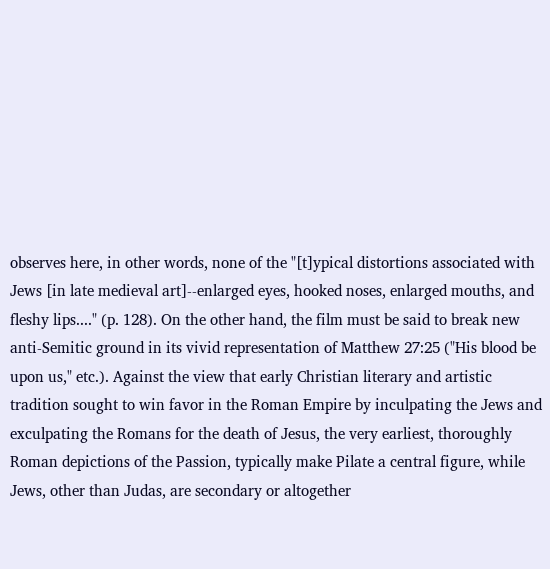observes here, in other words, none of the "[t]ypical distortions associated with Jews [in late medieval art]--enlarged eyes, hooked noses, enlarged mouths, and fleshy lips...." (p. 128). On the other hand, the film must be said to break new anti-Semitic ground in its vivid representation of Matthew 27:25 ("His blood be upon us," etc.). Against the view that early Christian literary and artistic tradition sought to win favor in the Roman Empire by inculpating the Jews and exculpating the Romans for the death of Jesus, the very earliest, thoroughly Roman depictions of the Passion, typically make Pilate a central figure, while Jews, other than Judas, are secondary or altogether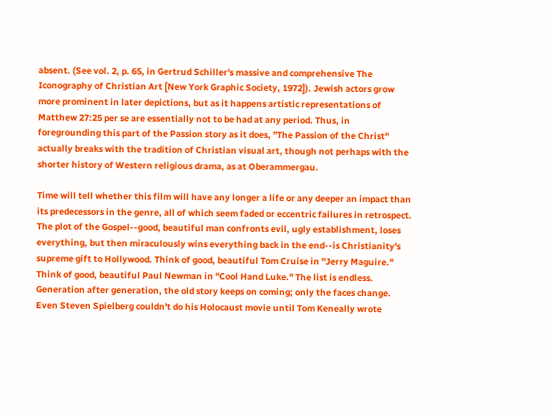absent. (See vol. 2, p. 65, in Gertrud Schiller's massive and comprehensive The Iconography of Christian Art [New York Graphic Society, 1972]). Jewish actors grow more prominent in later depictions, but as it happens artistic representations of Matthew 27:25 per se are essentially not to be had at any period. Thus, in foregrounding this part of the Passion story as it does, "The Passion of the Christ" actually breaks with the tradition of Christian visual art, though not perhaps with the shorter history of Western religious drama, as at Oberammergau.

Time will tell whether this film will have any longer a life or any deeper an impact than its predecessors in the genre, all of which seem faded or eccentric failures in retrospect. The plot of the Gospel--good, beautiful man confronts evil, ugly establishment, loses everything, but then miraculously wins everything back in the end--is Christianity's supreme gift to Hollywood. Think of good, beautiful Tom Cruise in "Jerry Maguire." Think of good, beautiful Paul Newman in "Cool Hand Luke." The list is endless. Generation after generation, the old story keeps on coming; only the faces change. Even Steven Spielberg couldn't do his Holocaust movie until Tom Keneally wrote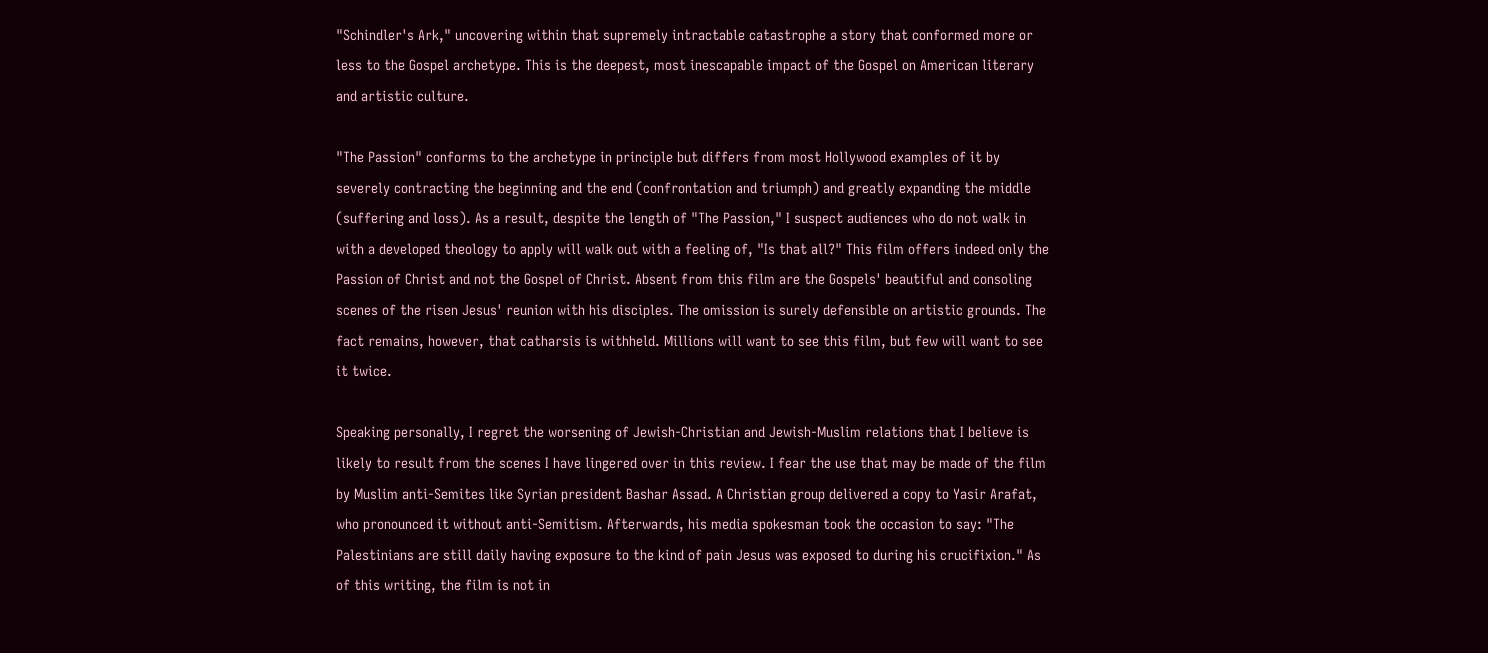"Schindler's Ark," uncovering within that supremely intractable catastrophe a story that conformed more or less to the Gospel archetype. This is the deepest, most inescapable impact of the Gospel on American literary and artistic culture.

"The Passion" conforms to the archetype in principle but differs from most Hollywood examples of it by severely contracting the beginning and the end (confrontation and triumph) and greatly expanding the middle (suffering and loss). As a result, despite the length of "The Passion," I suspect audiences who do not walk in with a developed theology to apply will walk out with a feeling of, "Is that all?" This film offers indeed only the Passion of Christ and not the Gospel of Christ. Absent from this film are the Gospels' beautiful and consoling scenes of the risen Jesus' reunion with his disciples. The omission is surely defensible on artistic grounds. The fact remains, however, that catharsis is withheld. Millions will want to see this film, but few will want to see it twice.

Speaking personally, I regret the worsening of Jewish-Christian and Jewish-Muslim relations that I believe is likely to result from the scenes I have lingered over in this review. I fear the use that may be made of the film by Muslim anti-Semites like Syrian president Bashar Assad. A Christian group delivered a copy to Yasir Arafat, who pronounced it without anti-Semitism. Afterwards, his media spokesman took the occasion to say: "The Palestinians are still daily having exposure to the kind of pain Jesus was exposed to during his crucifixion." As of this writing, the film is not in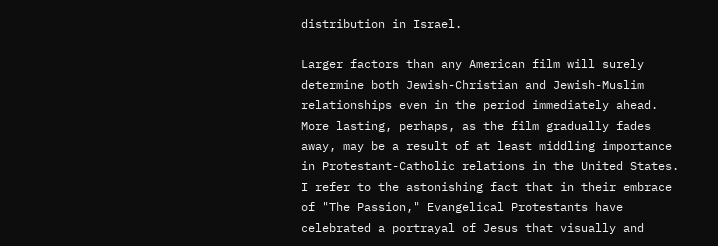distribution in Israel.

Larger factors than any American film will surely determine both Jewish-Christian and Jewish-Muslim relationships even in the period immediately ahead. More lasting, perhaps, as the film gradually fades away, may be a result of at least middling importance in Protestant-Catholic relations in the United States. I refer to the astonishing fact that in their embrace of "The Passion," Evangelical Protestants have celebrated a portrayal of Jesus that visually and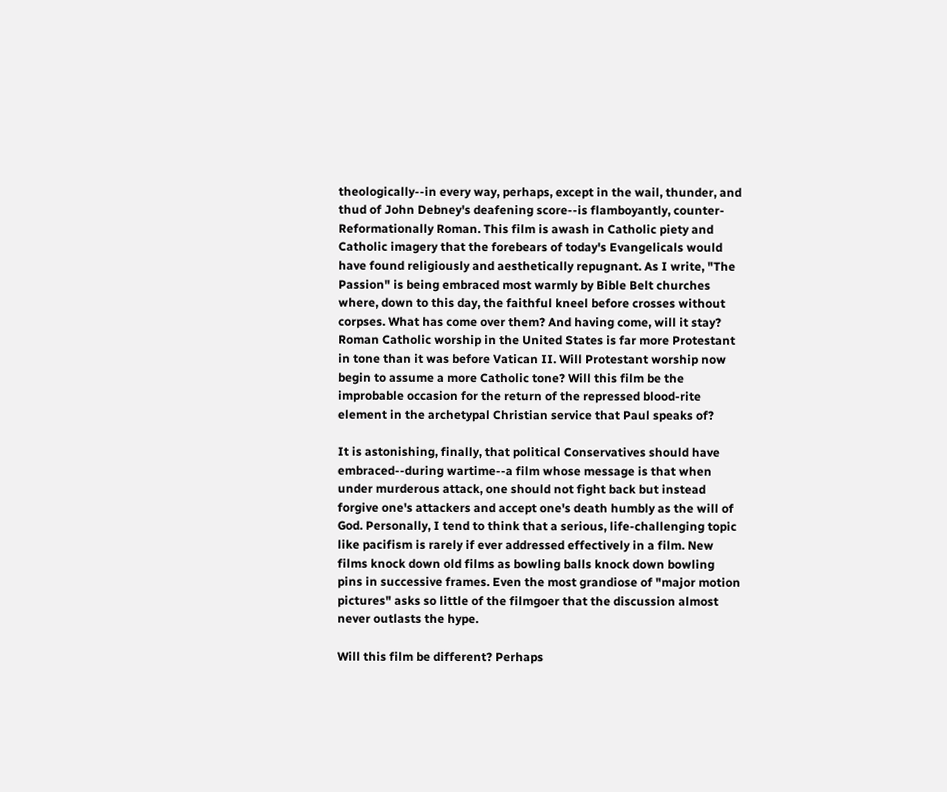theologically--in every way, perhaps, except in the wail, thunder, and thud of John Debney's deafening score--is flamboyantly, counter-Reformationally Roman. This film is awash in Catholic piety and Catholic imagery that the forebears of today's Evangelicals would have found religiously and aesthetically repugnant. As I write, "The Passion" is being embraced most warmly by Bible Belt churches where, down to this day, the faithful kneel before crosses without corpses. What has come over them? And having come, will it stay? Roman Catholic worship in the United States is far more Protestant in tone than it was before Vatican II. Will Protestant worship now begin to assume a more Catholic tone? Will this film be the improbable occasion for the return of the repressed blood-rite element in the archetypal Christian service that Paul speaks of?

It is astonishing, finally, that political Conservatives should have embraced--during wartime--a film whose message is that when under murderous attack, one should not fight back but instead forgive one's attackers and accept one's death humbly as the will of God. Personally, I tend to think that a serious, life-challenging topic like pacifism is rarely if ever addressed effectively in a film. New films knock down old films as bowling balls knock down bowling pins in successive frames. Even the most grandiose of "major motion pictures" asks so little of the filmgoer that the discussion almost never outlasts the hype.

Will this film be different? Perhaps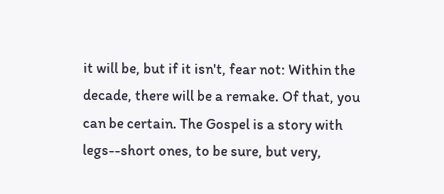it will be, but if it isn't, fear not: Within the decade, there will be a remake. Of that, you can be certain. The Gospel is a story with legs--short ones, to be sure, but very,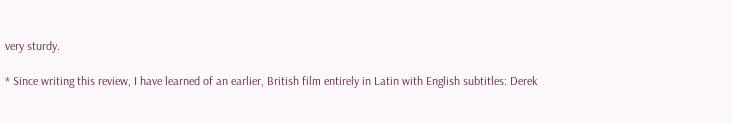very sturdy.

* Since writing this review, I have learned of an earlier, British film entirely in Latin with English subtitles: Derek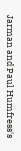Jarman and Paul Humfress's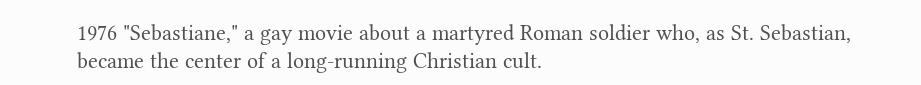1976 "Sebastiane," a gay movie about a martyred Roman soldier who, as St. Sebastian, became the center of a long-running Christian cult.